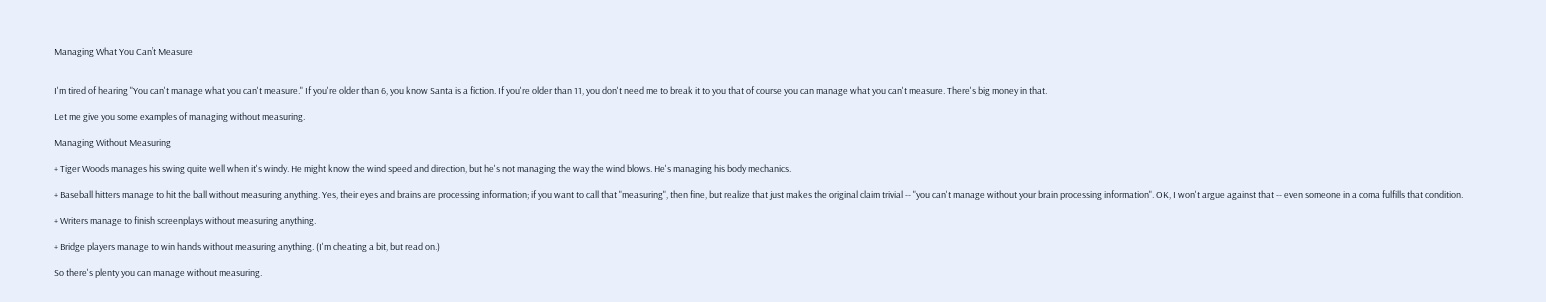Managing What You Can’t Measure


I'm tired of hearing "You can't manage what you can't measure." If you're older than 6, you know Santa is a fiction. If you're older than 11, you don't need me to break it to you that of course you can manage what you can't measure. There's big money in that.

Let me give you some examples of managing without measuring.

Managing Without Measuring

+ Tiger Woods manages his swing quite well when it's windy. He might know the wind speed and direction, but he's not managing the way the wind blows. He's managing his body mechanics.

+ Baseball hitters manage to hit the ball without measuring anything. Yes, their eyes and brains are processing information; if you want to call that "measuring", then fine, but realize that just makes the original claim trivial -- "you can't manage without your brain processing information". OK, I won't argue against that -- even someone in a coma fulfills that condition.

+ Writers manage to finish screenplays without measuring anything.

+ Bridge players manage to win hands without measuring anything. (I'm cheating a bit, but read on.)

So there's plenty you can manage without measuring.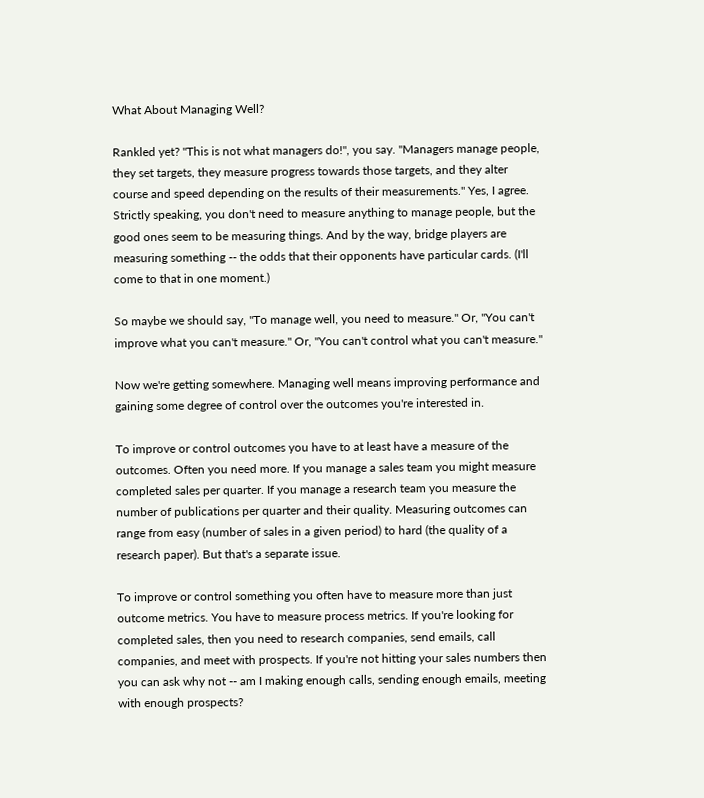What About Managing Well?

Rankled yet? "This is not what managers do!", you say. "Managers manage people, they set targets, they measure progress towards those targets, and they alter course and speed depending on the results of their measurements." Yes, I agree. Strictly speaking, you don't need to measure anything to manage people, but the good ones seem to be measuring things. And by the way, bridge players are measuring something -- the odds that their opponents have particular cards. (I'll come to that in one moment.)

So maybe we should say, "To manage well, you need to measure." Or, "You can't improve what you can't measure." Or, "You can't control what you can't measure."

Now we're getting somewhere. Managing well means improving performance and gaining some degree of control over the outcomes you're interested in.

To improve or control outcomes you have to at least have a measure of the outcomes. Often you need more. If you manage a sales team you might measure completed sales per quarter. If you manage a research team you measure the number of publications per quarter and their quality. Measuring outcomes can range from easy (number of sales in a given period) to hard (the quality of a research paper). But that's a separate issue.

To improve or control something you often have to measure more than just outcome metrics. You have to measure process metrics. If you're looking for completed sales, then you need to research companies, send emails, call companies, and meet with prospects. If you're not hitting your sales numbers then you can ask why not -- am I making enough calls, sending enough emails, meeting with enough prospects?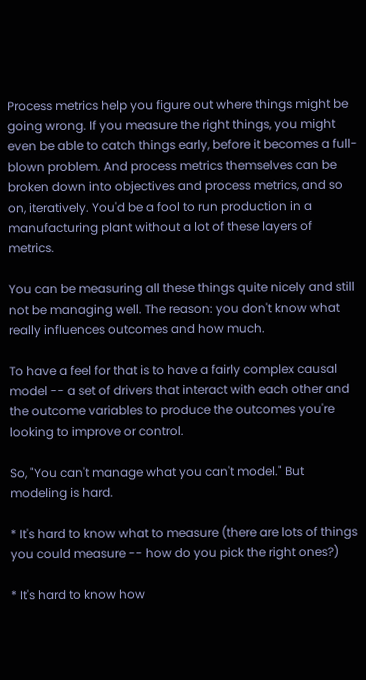Process metrics help you figure out where things might be going wrong. If you measure the right things, you might even be able to catch things early, before it becomes a full-blown problem. And process metrics themselves can be broken down into objectives and process metrics, and so on, iteratively. You'd be a fool to run production in a manufacturing plant without a lot of these layers of metrics.

You can be measuring all these things quite nicely and still not be managing well. The reason: you don't know what really influences outcomes and how much.

To have a feel for that is to have a fairly complex causal model -- a set of drivers that interact with each other and the outcome variables to produce the outcomes you're looking to improve or control.

So, "You can't manage what you can't model." But modeling is hard.

* It's hard to know what to measure (there are lots of things you could measure -- how do you pick the right ones?)

* It's hard to know how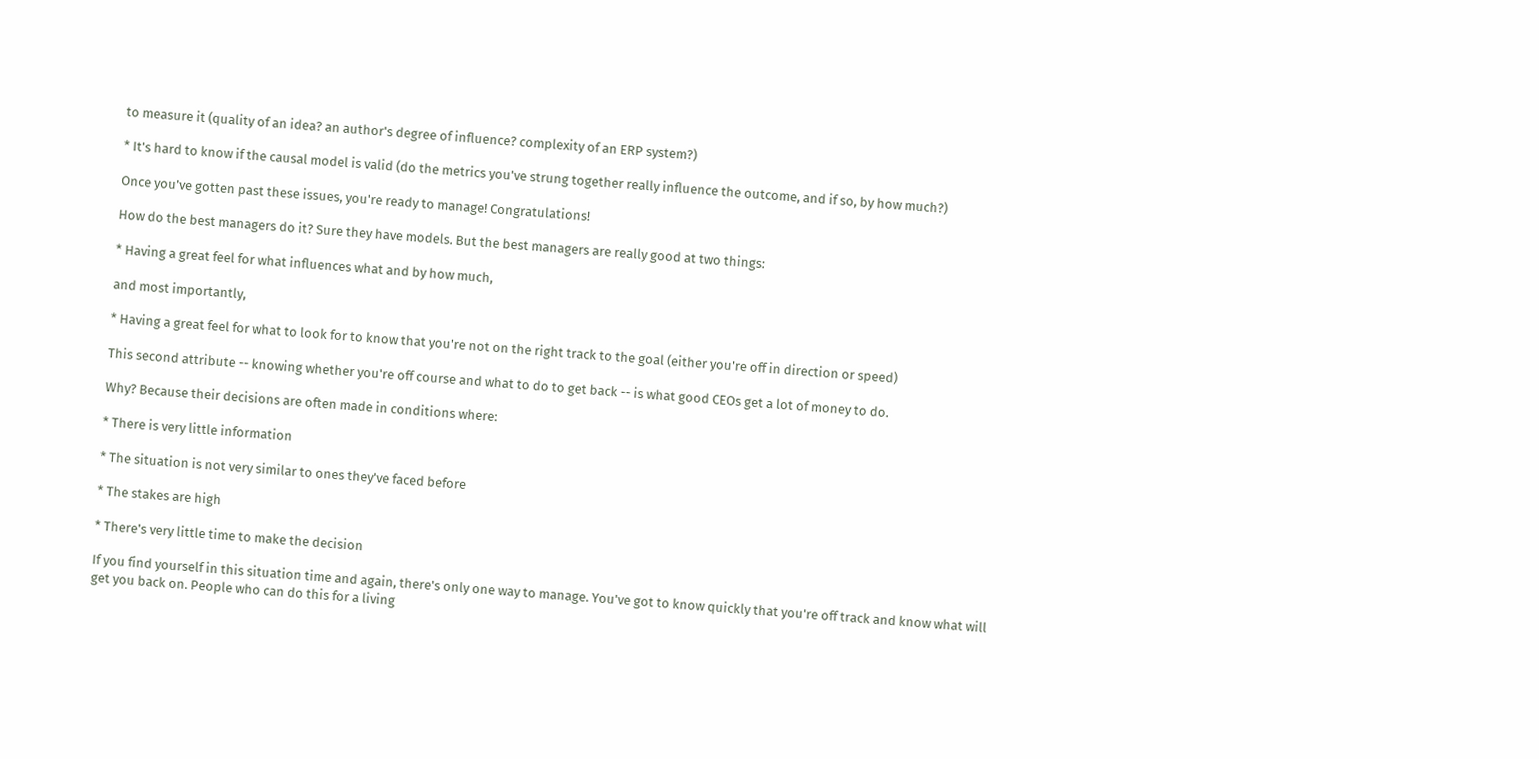to measure it (quality of an idea? an author's degree of influence? complexity of an ERP system?)

* It's hard to know if the causal model is valid (do the metrics you've strung together really influence the outcome, and if so, by how much?)

Once you've gotten past these issues, you're ready to manage! Congratulations!

How do the best managers do it? Sure they have models. But the best managers are really good at two things:

* Having a great feel for what influences what and by how much,

and most importantly,

* Having a great feel for what to look for to know that you're not on the right track to the goal (either you're off in direction or speed)

This second attribute -- knowing whether you're off course and what to do to get back -- is what good CEOs get a lot of money to do.

Why? Because their decisions are often made in conditions where:

* There is very little information

* The situation is not very similar to ones they've faced before

* The stakes are high

* There's very little time to make the decision

If you find yourself in this situation time and again, there's only one way to manage. You've got to know quickly that you're off track and know what will get you back on. People who can do this for a living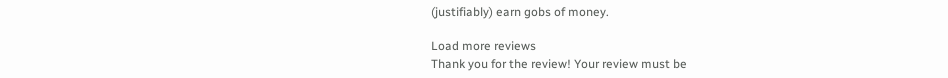(justifiably) earn gobs of money.

Load more reviews
Thank you for the review! Your review must be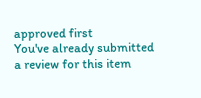approved first
You've already submitted a review for this item